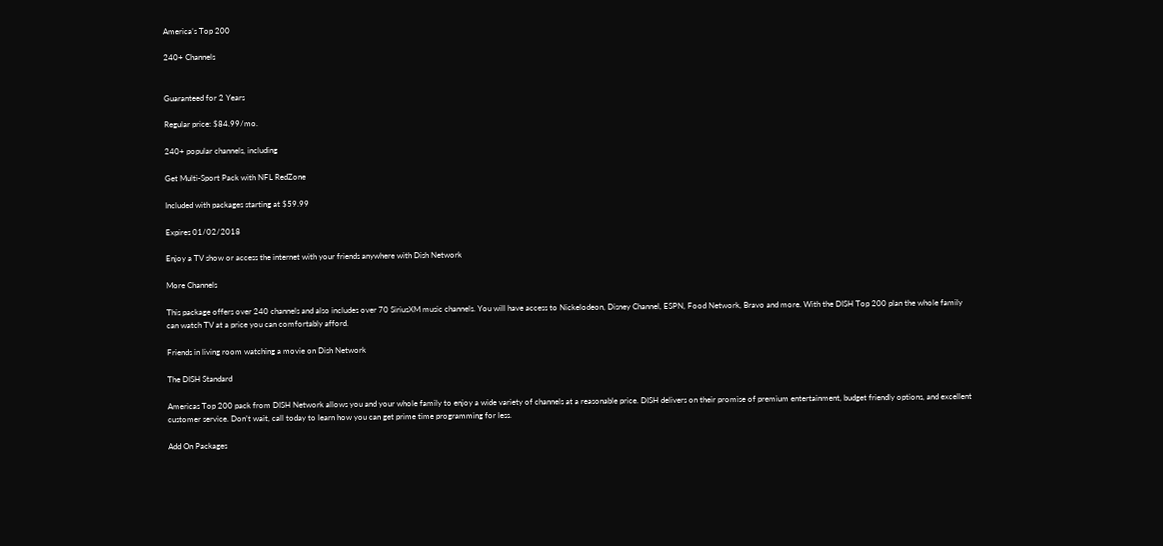America’s Top 200

240+ Channels


Guaranteed for 2 Years

Regular price: $84.99/mo.

240+ popular channels, including

Get Multi-Sport Pack with NFL RedZone

Included with packages starting at $59.99

Expires 01/02/2018

Enjoy a TV show or access the internet with your friends anywhere with Dish Network

More Channels

This package offers over 240 channels and also includes over 70 SiriusXM music channels. You will have access to Nickelodeon, Disney Channel, ESPN, Food Network, Bravo and more. With the DISH Top 200 plan the whole family can watch TV at a price you can comfortably afford.

Friends in living room watching a movie on Dish Network

The DISH Standard

Americas Top 200 pack from DISH Network allows you and your whole family to enjoy a wide variety of channels at a reasonable price. DISH delivers on their promise of premium entertainment, budget friendly options, and excellent customer service. Don’t wait, call today to learn how you can get prime time programming for less.

Add On Packages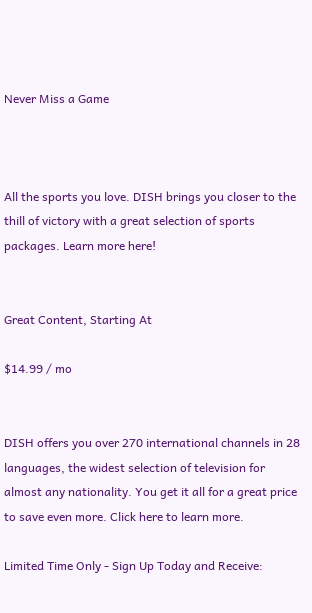Never Miss a Game



All the sports you love. DISH brings you closer to the thill of victory with a great selection of sports packages. Learn more here!


Great Content, Starting At

$14.99 / mo


DISH offers you over 270 international channels in 28 languages, the widest selection of television for almost any nationality. You get it all for a great price to save even more. Click here to learn more.

Limited Time Only - Sign Up Today and Receive: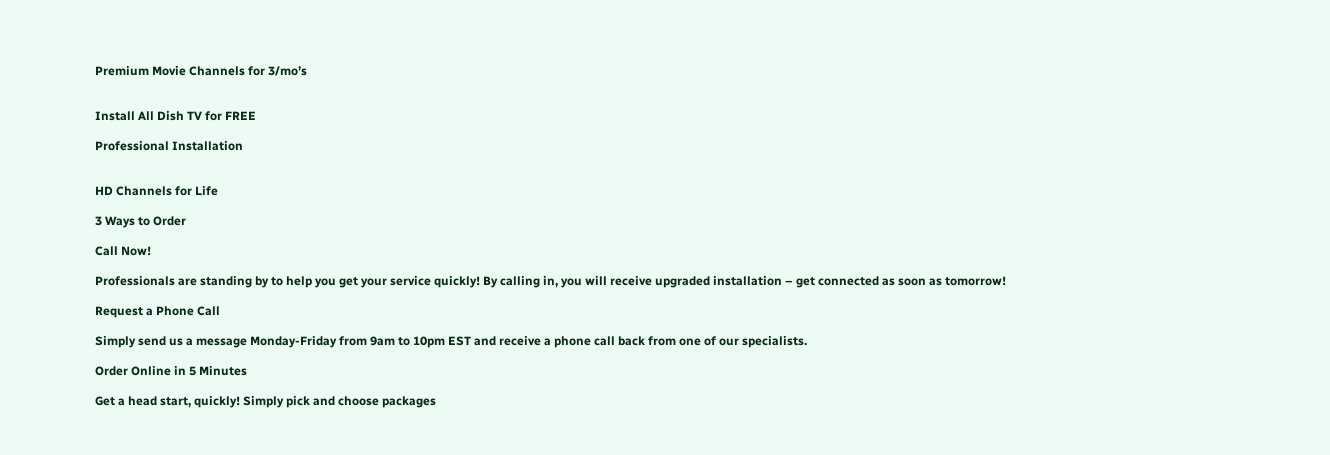Premium Movie Channels for 3/mo’s


Install All Dish TV for FREE

Professional Installation


HD Channels for Life

3 Ways to Order

Call Now!

Professionals are standing by to help you get your service quickly! By calling in, you will receive upgraded installation – get connected as soon as tomorrow!

Request a Phone Call

Simply send us a message Monday-Friday from 9am to 10pm EST and receive a phone call back from one of our specialists.

Order Online in 5 Minutes

Get a head start, quickly! Simply pick and choose packages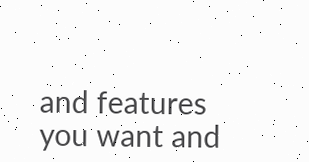and features you want and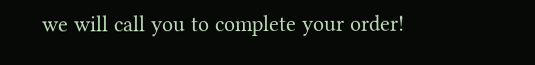we will call you to complete your order!